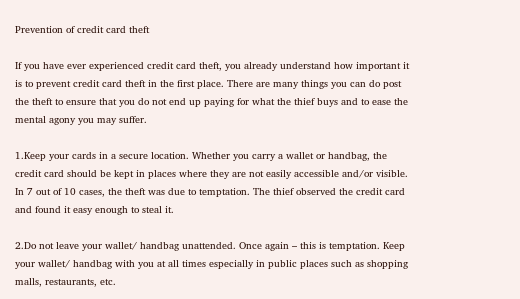Prevention of credit card theft

If you have ever experienced credit card theft, you already understand how important it is to prevent credit card theft in the first place. There are many things you can do post the theft to ensure that you do not end up paying for what the thief buys and to ease the mental agony you may suffer.

1.Keep your cards in a secure location. Whether you carry a wallet or handbag, the credit card should be kept in places where they are not easily accessible and/or visible. In 7 out of 10 cases, the theft was due to temptation. The thief observed the credit card and found it easy enough to steal it.

2.Do not leave your wallet/ handbag unattended. Once again – this is temptation. Keep your wallet/ handbag with you at all times especially in public places such as shopping malls, restaurants, etc.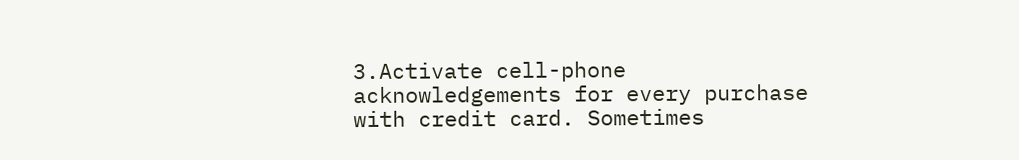3.Activate cell-phone acknowledgements for every purchase with credit card. Sometimes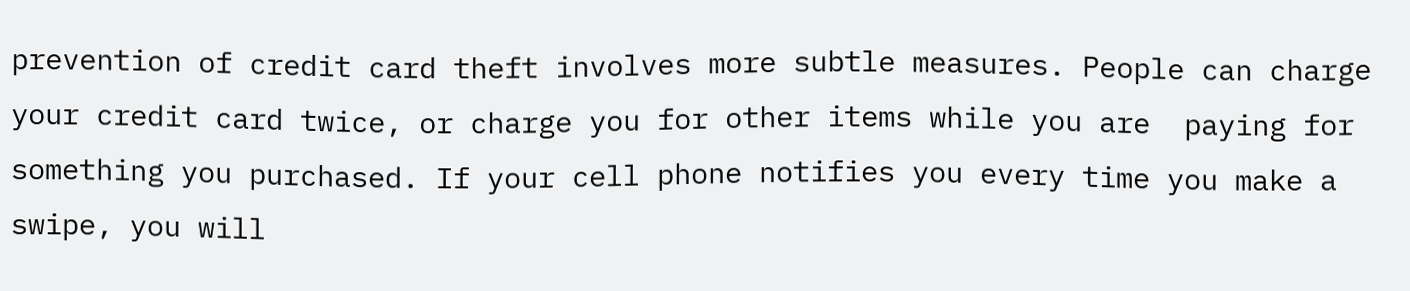prevention of credit card theft involves more subtle measures. People can charge your credit card twice, or charge you for other items while you are  paying for something you purchased. If your cell phone notifies you every time you make a swipe, you will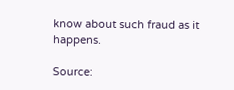know about such fraud as it happens.

Source: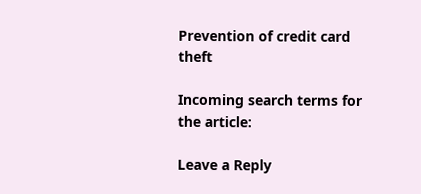Prevention of credit card theft

Incoming search terms for the article:

Leave a Reply